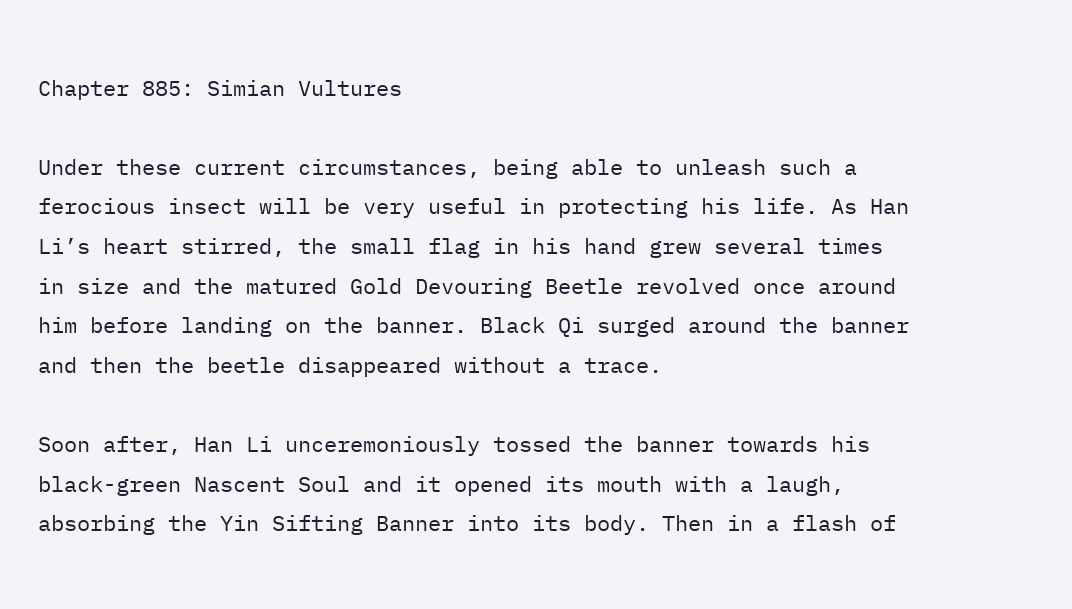Chapter 885: Simian Vultures

Under these current circumstances, being able to unleash such a ferocious insect will be very useful in protecting his life. As Han Li’s heart stirred, the small flag in his hand grew several times in size and the matured Gold Devouring Beetle revolved once around him before landing on the banner. Black Qi surged around the banner and then the beetle disappeared without a trace.

Soon after, Han Li unceremoniously tossed the banner towards his black-green Nascent Soul and it opened its mouth with a laugh, absorbing the Yin Sifting Banner into its body. Then in a flash of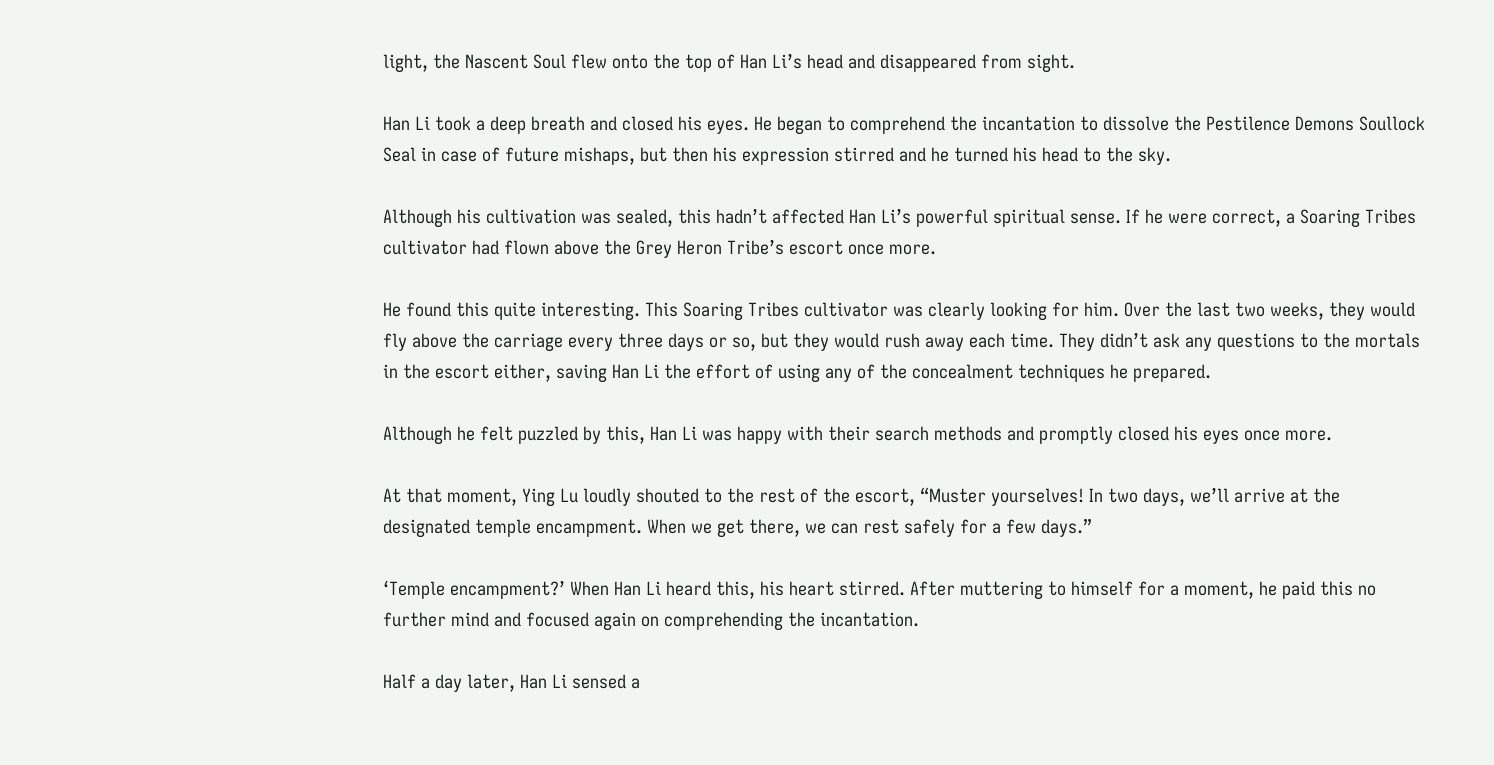light, the Nascent Soul flew onto the top of Han Li’s head and disappeared from sight.

Han Li took a deep breath and closed his eyes. He began to comprehend the incantation to dissolve the Pestilence Demons Soullock Seal in case of future mishaps, but then his expression stirred and he turned his head to the sky.

Although his cultivation was sealed, this hadn’t affected Han Li’s powerful spiritual sense. If he were correct, a Soaring Tribes cultivator had flown above the Grey Heron Tribe’s escort once more.

He found this quite interesting. This Soaring Tribes cultivator was clearly looking for him. Over the last two weeks, they would fly above the carriage every three days or so, but they would rush away each time. They didn’t ask any questions to the mortals in the escort either, saving Han Li the effort of using any of the concealment techniques he prepared.

Although he felt puzzled by this, Han Li was happy with their search methods and promptly closed his eyes once more.

At that moment, Ying Lu loudly shouted to the rest of the escort, “Muster yourselves! In two days, we’ll arrive at the designated temple encampment. When we get there, we can rest safely for a few days.”

‘Temple encampment?’ When Han Li heard this, his heart stirred. After muttering to himself for a moment, he paid this no further mind and focused again on comprehending the incantation.

Half a day later, Han Li sensed a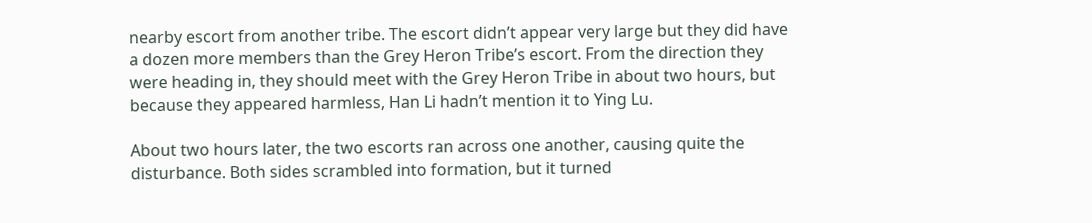nearby escort from another tribe. The escort didn’t appear very large but they did have a dozen more members than the Grey Heron Tribe’s escort. From the direction they were heading in, they should meet with the Grey Heron Tribe in about two hours, but because they appeared harmless, Han Li hadn’t mention it to Ying Lu.

About two hours later, the two escorts ran across one another, causing quite the disturbance. Both sides scrambled into formation, but it turned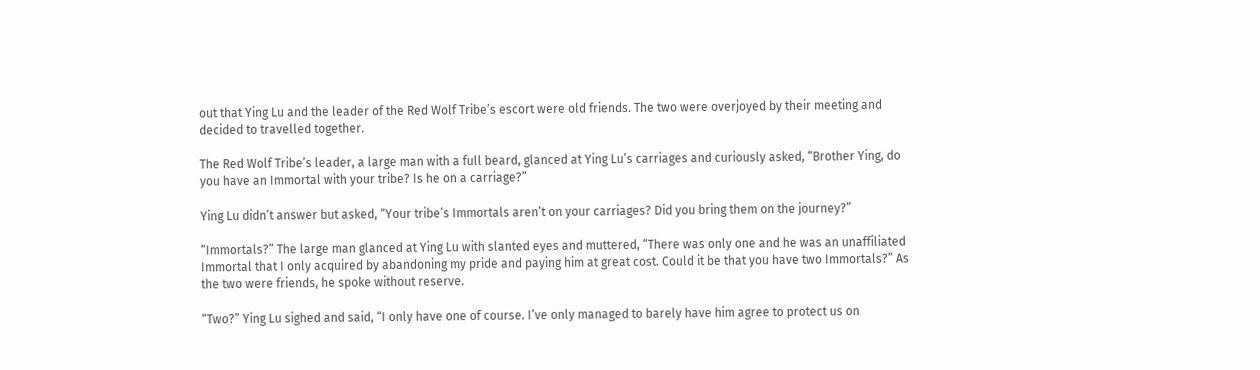out that Ying Lu and the leader of the Red Wolf Tribe’s escort were old friends. The two were overjoyed by their meeting and decided to travelled together.

The Red Wolf Tribe’s leader, a large man with a full beard, glanced at Ying Lu’s carriages and curiously asked, “Brother Ying, do you have an Immortal with your tribe? Is he on a carriage?”

Ying Lu didn’t answer but asked, “Your tribe’s Immortals aren’t on your carriages? Did you bring them on the journey?”

“Immortals?” The large man glanced at Ying Lu with slanted eyes and muttered, “There was only one and he was an unaffiliated Immortal that I only acquired by abandoning my pride and paying him at great cost. Could it be that you have two Immortals?” As the two were friends, he spoke without reserve.

“Two?” Ying Lu sighed and said, “I only have one of course. I’ve only managed to barely have him agree to protect us on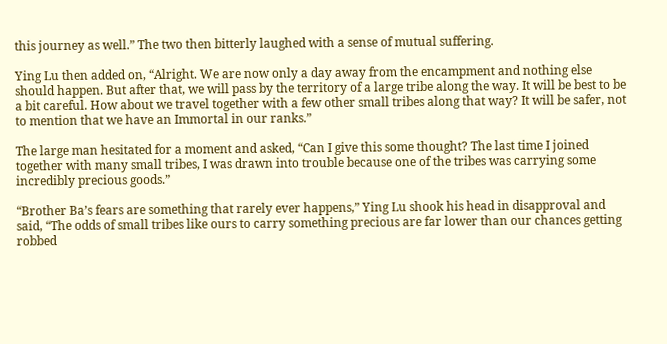this journey as well.” The two then bitterly laughed with a sense of mutual suffering.

Ying Lu then added on, “Alright. We are now only a day away from the encampment and nothing else should happen. But after that, we will pass by the territory of a large tribe along the way. It will be best to be a bit careful. How about we travel together with a few other small tribes along that way? It will be safer, not to mention that we have an Immortal in our ranks.”

The large man hesitated for a moment and asked, “Can I give this some thought? The last time I joined together with many small tribes, I was drawn into trouble because one of the tribes was carrying some incredibly precious goods.”

“Brother Ba’s fears are something that rarely ever happens,” Ying Lu shook his head in disapproval and said, “The odds of small tribes like ours to carry something precious are far lower than our chances getting robbed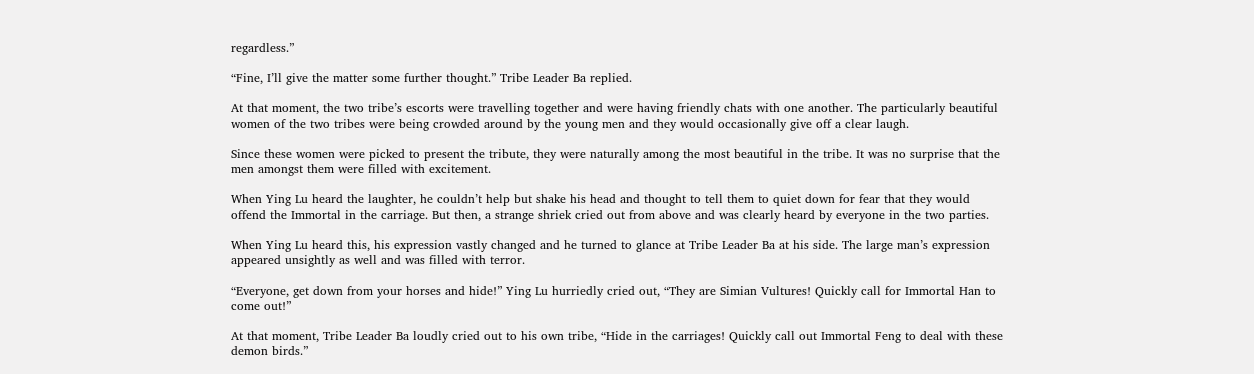regardless.”

“Fine, I’ll give the matter some further thought.” Tribe Leader Ba replied.

At that moment, the two tribe’s escorts were travelling together and were having friendly chats with one another. The particularly beautiful women of the two tribes were being crowded around by the young men and they would occasionally give off a clear laugh.

Since these women were picked to present the tribute, they were naturally among the most beautiful in the tribe. It was no surprise that the men amongst them were filled with excitement.

When Ying Lu heard the laughter, he couldn’t help but shake his head and thought to tell them to quiet down for fear that they would offend the Immortal in the carriage. But then, a strange shriek cried out from above and was clearly heard by everyone in the two parties.

When Ying Lu heard this, his expression vastly changed and he turned to glance at Tribe Leader Ba at his side. The large man’s expression appeared unsightly as well and was filled with terror.

“Everyone, get down from your horses and hide!” Ying Lu hurriedly cried out, “They are Simian Vultures! Quickly call for Immortal Han to come out!”

At that moment, Tribe Leader Ba loudly cried out to his own tribe, “Hide in the carriages! Quickly call out Immortal Feng to deal with these demon birds.”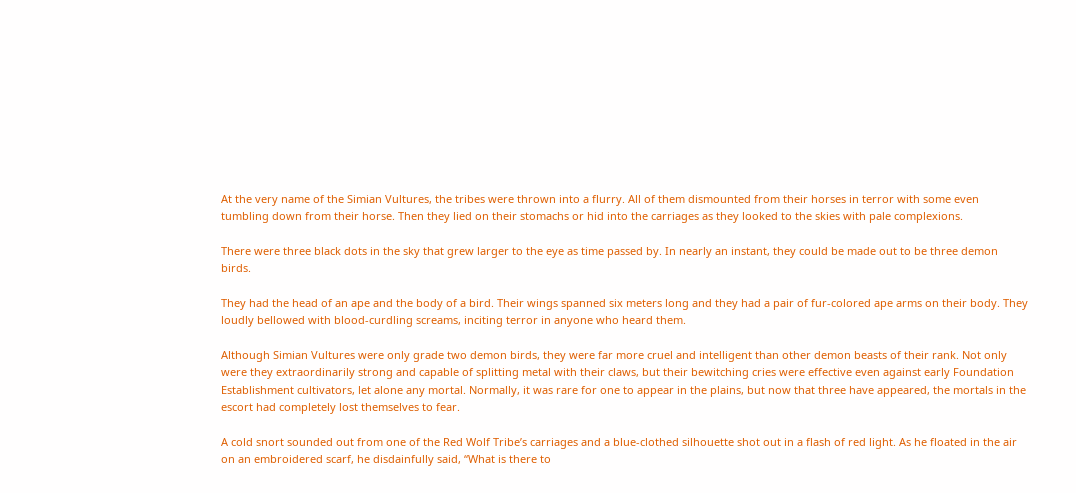At the very name of the Simian Vultures, the tribes were thrown into a flurry. All of them dismounted from their horses in terror with some even tumbling down from their horse. Then they lied on their stomachs or hid into the carriages as they looked to the skies with pale complexions.

There were three black dots in the sky that grew larger to the eye as time passed by. In nearly an instant, they could be made out to be three demon birds.

They had the head of an ape and the body of a bird. Their wings spanned six meters long and they had a pair of fur-colored ape arms on their body. They loudly bellowed with blood-curdling screams, inciting terror in anyone who heard them.

Although Simian Vultures were only grade two demon birds, they were far more cruel and intelligent than other demon beasts of their rank. Not only were they extraordinarily strong and capable of splitting metal with their claws, but their bewitching cries were effective even against early Foundation Establishment cultivators, let alone any mortal. Normally, it was rare for one to appear in the plains, but now that three have appeared, the mortals in the escort had completely lost themselves to fear.

A cold snort sounded out from one of the Red Wolf Tribe’s carriages and a blue-clothed silhouette shot out in a flash of red light. As he floated in the air on an embroidered scarf, he disdainfully said, “What is there to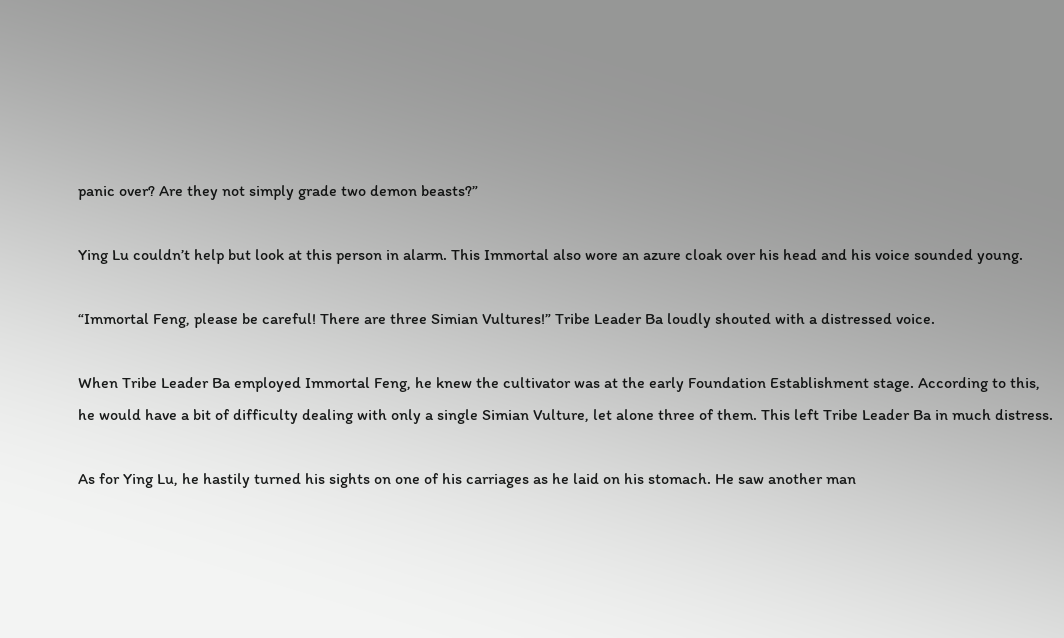panic over? Are they not simply grade two demon beasts?”

Ying Lu couldn’t help but look at this person in alarm. This Immortal also wore an azure cloak over his head and his voice sounded young.

“Immortal Feng, please be careful! There are three Simian Vultures!” Tribe Leader Ba loudly shouted with a distressed voice.

When Tribe Leader Ba employed Immortal Feng, he knew the cultivator was at the early Foundation Establishment stage. According to this, he would have a bit of difficulty dealing with only a single Simian Vulture, let alone three of them. This left Tribe Leader Ba in much distress.

As for Ying Lu, he hastily turned his sights on one of his carriages as he laid on his stomach. He saw another man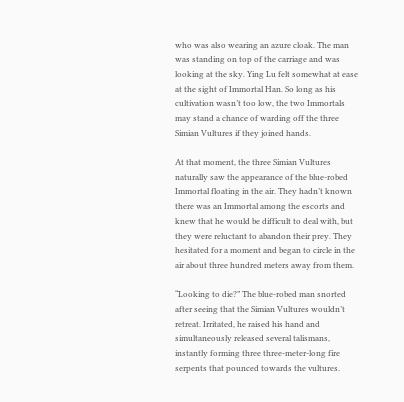who was also wearing an azure cloak. The man was standing on top of the carriage and was looking at the sky. Ying Lu felt somewhat at ease at the sight of Immortal Han. So long as his cultivation wasn’t too low, the two Immortals may stand a chance of warding off the three Simian Vultures if they joined hands.

At that moment, the three Simian Vultures naturally saw the appearance of the blue-robed Immortal floating in the air. They hadn’t known there was an Immortal among the escorts and knew that he would be difficult to deal with, but they were reluctant to abandon their prey. They hesitated for a moment and began to circle in the air about three hundred meters away from them.

“Looking to die?” The blue-robed man snorted after seeing that the Simian Vultures wouldn’t retreat. Irritated, he raised his hand and simultaneously released several talismans, instantly forming three three-meter-long fire serpents that pounced towards the vultures.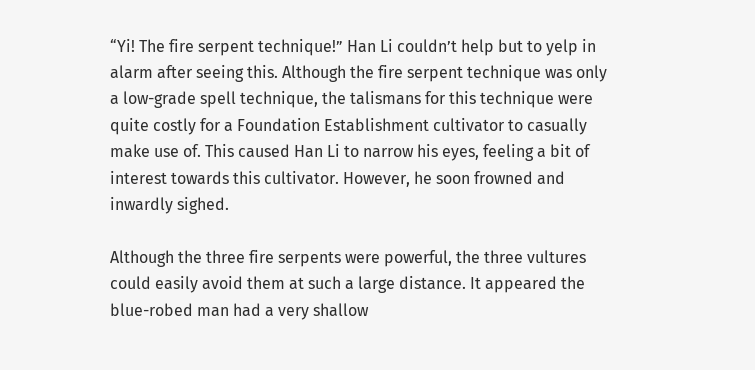“Yi! The fire serpent technique!” Han Li couldn’t help but to yelp in alarm after seeing this. Although the fire serpent technique was only a low-grade spell technique, the talismans for this technique were quite costly for a Foundation Establishment cultivator to casually make use of. This caused Han Li to narrow his eyes, feeling a bit of interest towards this cultivator. However, he soon frowned and inwardly sighed.

Although the three fire serpents were powerful, the three vultures could easily avoid them at such a large distance. It appeared the blue-robed man had a very shallow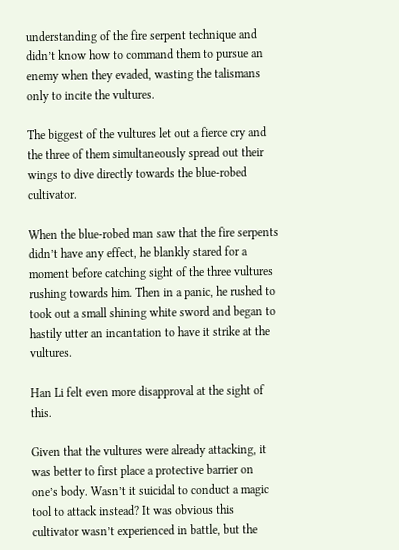understanding of the fire serpent technique and didn’t know how to command them to pursue an enemy when they evaded, wasting the talismans only to incite the vultures.

The biggest of the vultures let out a fierce cry and the three of them simultaneously spread out their wings to dive directly towards the blue-robed cultivator.

When the blue-robed man saw that the fire serpents didn’t have any effect, he blankly stared for a moment before catching sight of the three vultures rushing towards him. Then in a panic, he rushed to took out a small shining white sword and began to hastily utter an incantation to have it strike at the vultures.

Han Li felt even more disapproval at the sight of this.

Given that the vultures were already attacking, it was better to first place a protective barrier on one’s body. Wasn’t it suicidal to conduct a magic tool to attack instead? It was obvious this cultivator wasn’t experienced in battle, but the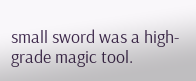small sword was a high-grade magic tool.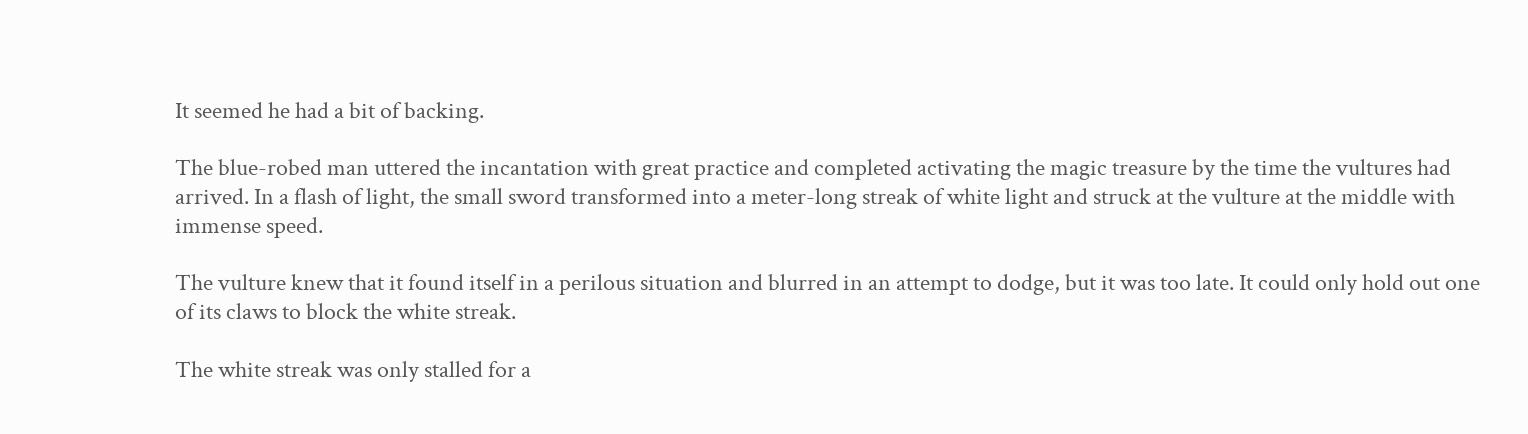It seemed he had a bit of backing.

The blue-robed man uttered the incantation with great practice and completed activating the magic treasure by the time the vultures had arrived. In a flash of light, the small sword transformed into a meter-long streak of white light and struck at the vulture at the middle with immense speed.

The vulture knew that it found itself in a perilous situation and blurred in an attempt to dodge, but it was too late. It could only hold out one of its claws to block the white streak.

The white streak was only stalled for a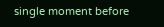single moment before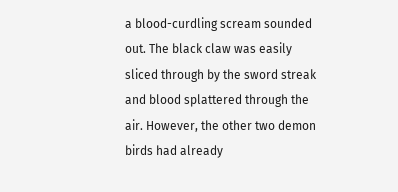a blood-curdling scream sounded out. The black claw was easily sliced through by the sword streak and blood splattered through the air. However, the other two demon birds had already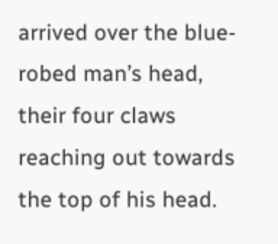arrived over the blue-robed man’s head, their four claws reaching out towards the top of his head.